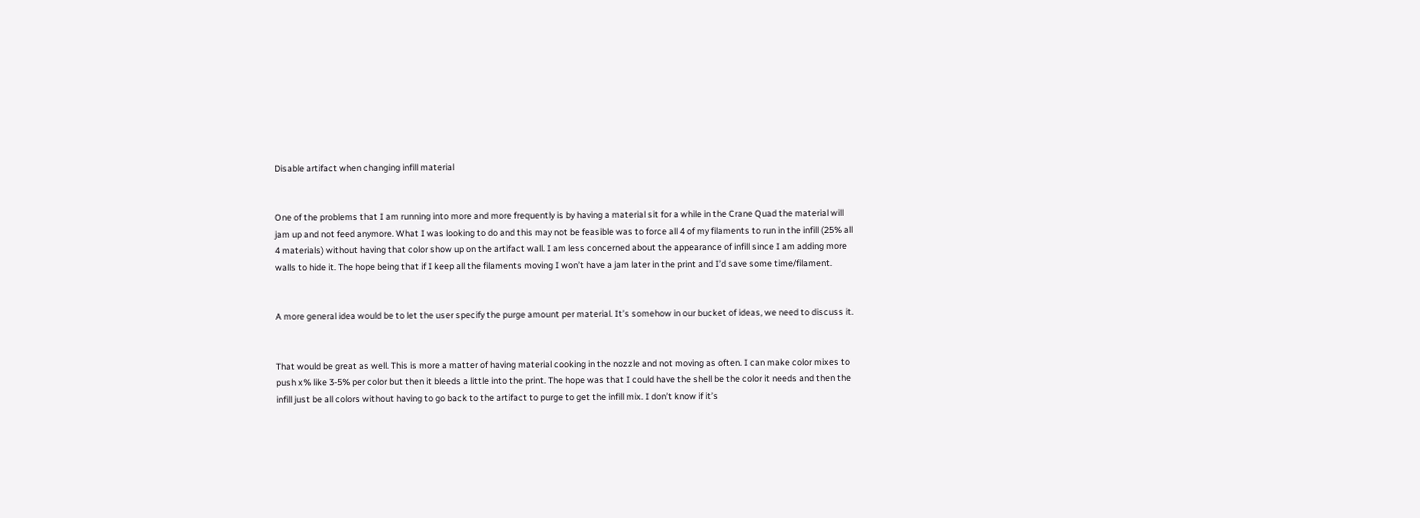Disable artifact when changing infill material


One of the problems that I am running into more and more frequently is by having a material sit for a while in the Crane Quad the material will jam up and not feed anymore. What I was looking to do and this may not be feasible was to force all 4 of my filaments to run in the infill (25% all 4 materials) without having that color show up on the artifact wall. I am less concerned about the appearance of infill since I am adding more walls to hide it. The hope being that if I keep all the filaments moving I won’t have a jam later in the print and I’d save some time/filament.


A more general idea would be to let the user specify the purge amount per material. It’s somehow in our bucket of ideas, we need to discuss it.


That would be great as well. This is more a matter of having material cooking in the nozzle and not moving as often. I can make color mixes to push x% like 3-5% per color but then it bleeds a little into the print. The hope was that I could have the shell be the color it needs and then the infill just be all colors without having to go back to the artifact to purge to get the infill mix. I don’t know if it’s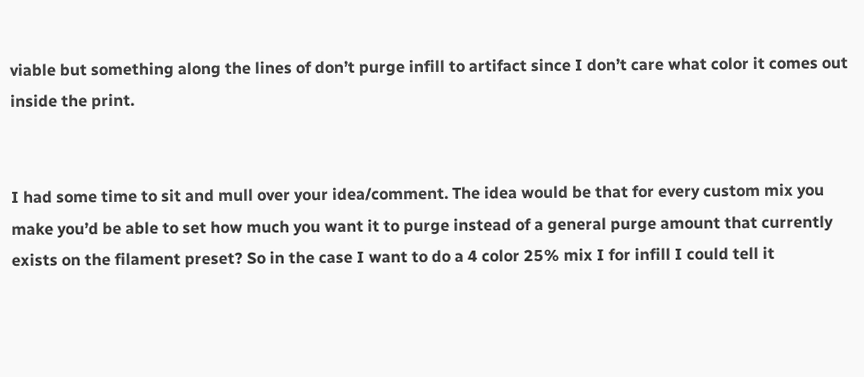viable but something along the lines of don’t purge infill to artifact since I don’t care what color it comes out inside the print.


I had some time to sit and mull over your idea/comment. The idea would be that for every custom mix you make you’d be able to set how much you want it to purge instead of a general purge amount that currently exists on the filament preset? So in the case I want to do a 4 color 25% mix I for infill I could tell it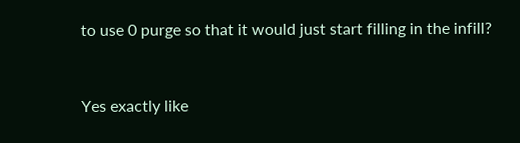to use 0 purge so that it would just start filling in the infill?


Yes exactly like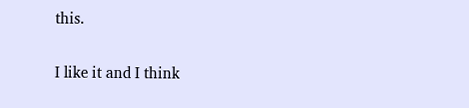this.


I like it and I think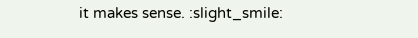it makes sense. :slight_smile: